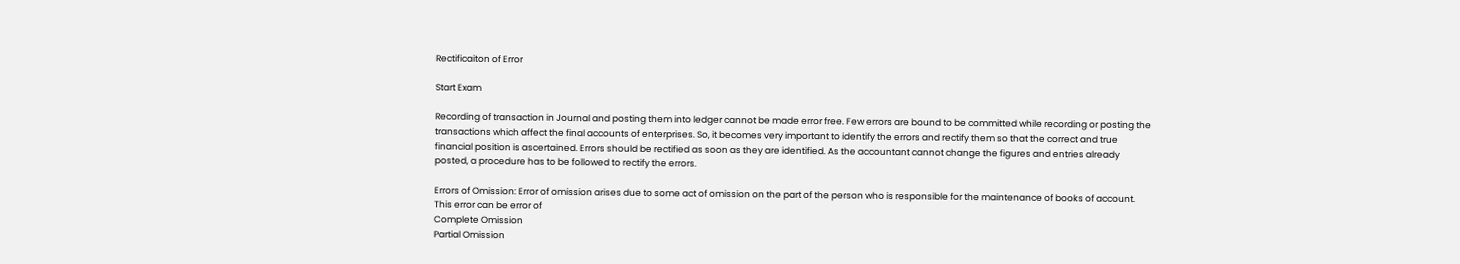Rectificaiton of Error

Start Exam

Recording of transaction in Journal and posting them into ledger cannot be made error free. Few errors are bound to be committed while recording or posting the transactions which affect the final accounts of enterprises. So, it becomes very important to identify the errors and rectify them so that the correct and true financial position is ascertained. Errors should be rectified as soon as they are identified. As the accountant cannot change the figures and entries already posted, a procedure has to be followed to rectify the errors.

Errors of Omission: Error of omission arises due to some act of omission on the part of the person who is responsible for the maintenance of books of account. This error can be error of
Complete Omission
Partial Omission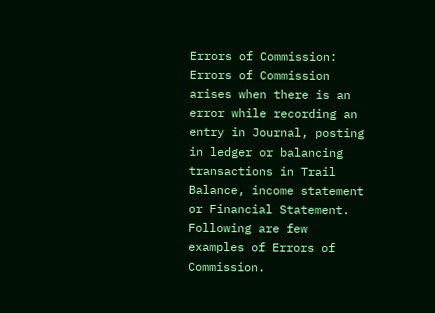Errors of Commission: Errors of Commission arises when there is an error while recording an entry in Journal, posting in ledger or balancing transactions in Trail Balance, income statement or Financial Statement. Following are few examples of Errors of Commission.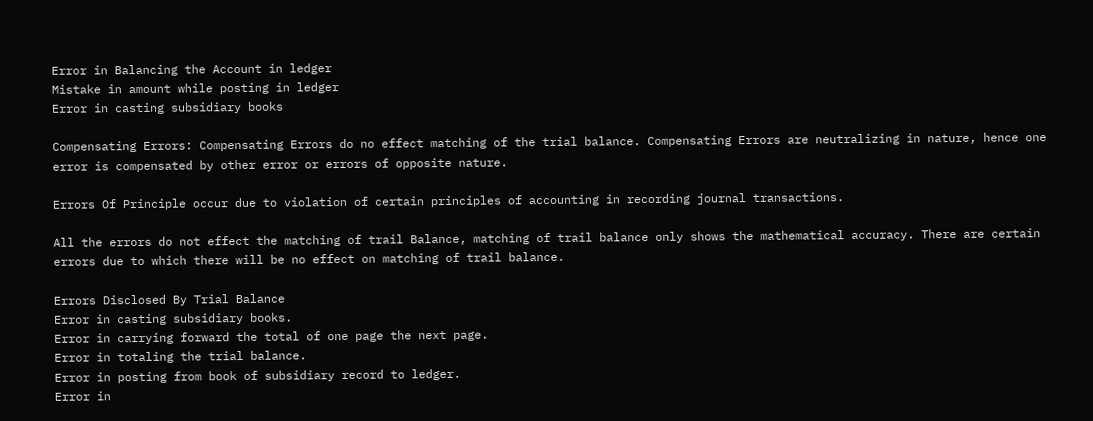Error in Balancing the Account in ledger
Mistake in amount while posting in ledger
Error in casting subsidiary books

Compensating Errors: Compensating Errors do no effect matching of the trial balance. Compensating Errors are neutralizing in nature, hence one error is compensated by other error or errors of opposite nature.

Errors Of Principle occur due to violation of certain principles of accounting in recording journal transactions.

All the errors do not effect the matching of trail Balance, matching of trail balance only shows the mathematical accuracy. There are certain errors due to which there will be no effect on matching of trail balance.

Errors Disclosed By Trial Balance
Error in casting subsidiary books.
Error in carrying forward the total of one page the next page.
Error in totaling the trial balance.
Error in posting from book of subsidiary record to ledger.
Error in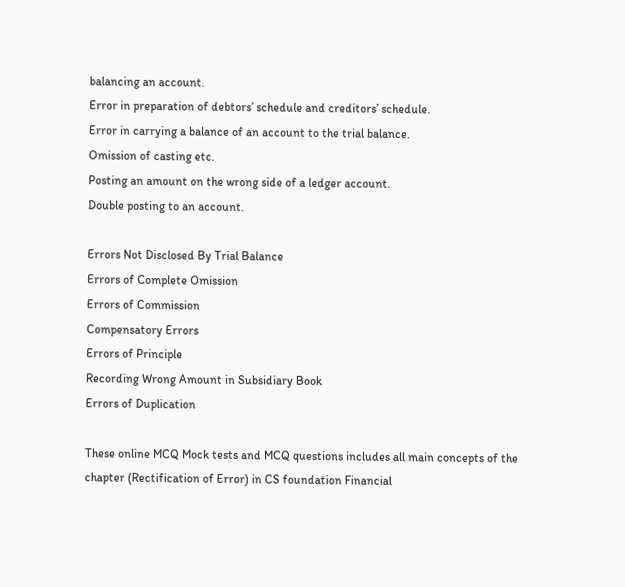balancing an account.
Error in preparation of debtors’ schedule and creditors’ schedule.
Error in carrying a balance of an account to the trial balance.
Omission of casting etc.
Posting an amount on the wrong side of a ledger account.
Double posting to an account.

Errors Not Disclosed By Trial Balance
Errors of Complete Omission
Errors of Commission
Compensatory Errors
Errors of Principle
Recording Wrong Amount in Subsidiary Book
Errors of Duplication

These online MCQ Mock tests and MCQ questions includes all main concepts of the chapter (Rectification of Error) in CS foundation Financial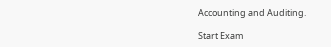Accounting and Auditing.

Start Exam